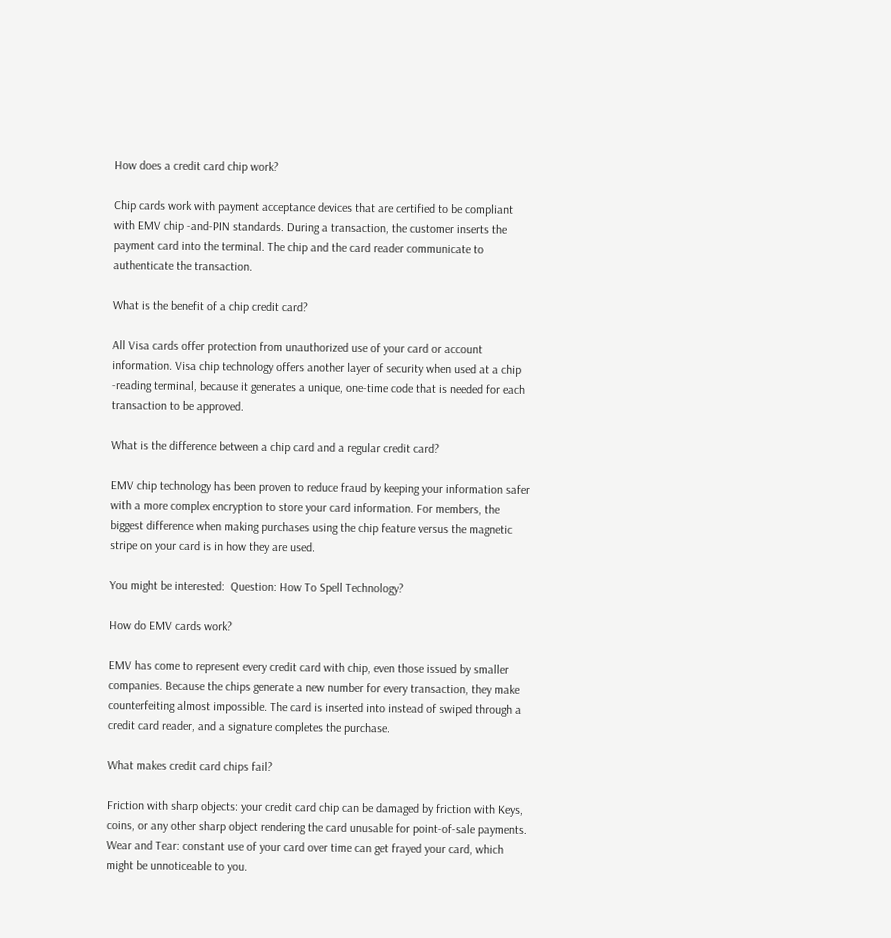How does a credit card chip work?

Chip cards work with payment acceptance devices that are certified to be compliant with EMV chip -and-PIN standards. During a transaction, the customer inserts the payment card into the terminal. The chip and the card reader communicate to authenticate the transaction.

What is the benefit of a chip credit card?

All Visa cards offer protection from unauthorized use of your card or account information. Visa chip technology offers another layer of security when used at a chip -reading terminal, because it generates a unique, one-time code that is needed for each transaction to be approved.

What is the difference between a chip card and a regular credit card?

EMV chip technology has been proven to reduce fraud by keeping your information safer with a more complex encryption to store your card information. For members, the biggest difference when making purchases using the chip feature versus the magnetic stripe on your card is in how they are used.

You might be interested:  Question: How To Spell Technology?

How do EMV cards work?

EMV has come to represent every credit card with chip, even those issued by smaller companies. Because the chips generate a new number for every transaction, they make counterfeiting almost impossible. The card is inserted into instead of swiped through a credit card reader, and a signature completes the purchase.

What makes credit card chips fail?

Friction with sharp objects: your credit card chip can be damaged by friction with Keys, coins, or any other sharp object rendering the card unusable for point-of-sale payments. Wear and Tear: constant use of your card over time can get frayed your card, which might be unnoticeable to you.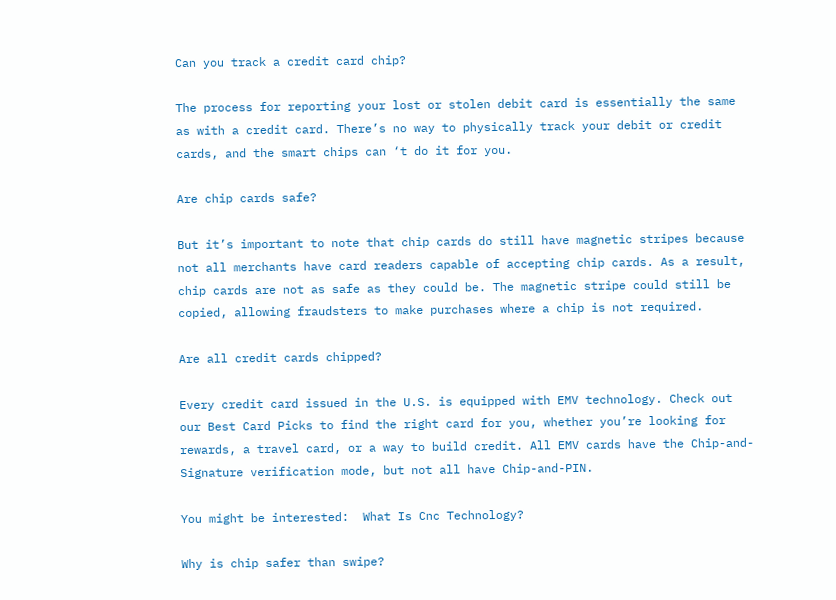Can you track a credit card chip?

The process for reporting your lost or stolen debit card is essentially the same as with a credit card. There’s no way to physically track your debit or credit cards, and the smart chips can ‘t do it for you.

Are chip cards safe?

But it’s important to note that chip cards do still have magnetic stripes because not all merchants have card readers capable of accepting chip cards. As a result, chip cards are not as safe as they could be. The magnetic stripe could still be copied, allowing fraudsters to make purchases where a chip is not required.

Are all credit cards chipped?

Every credit card issued in the U.S. is equipped with EMV technology. Check out our Best Card Picks to find the right card for you, whether you’re looking for rewards, a travel card, or a way to build credit. All EMV cards have the Chip-and-Signature verification mode, but not all have Chip-and-PIN.

You might be interested:  What Is Cnc Technology?

Why is chip safer than swipe?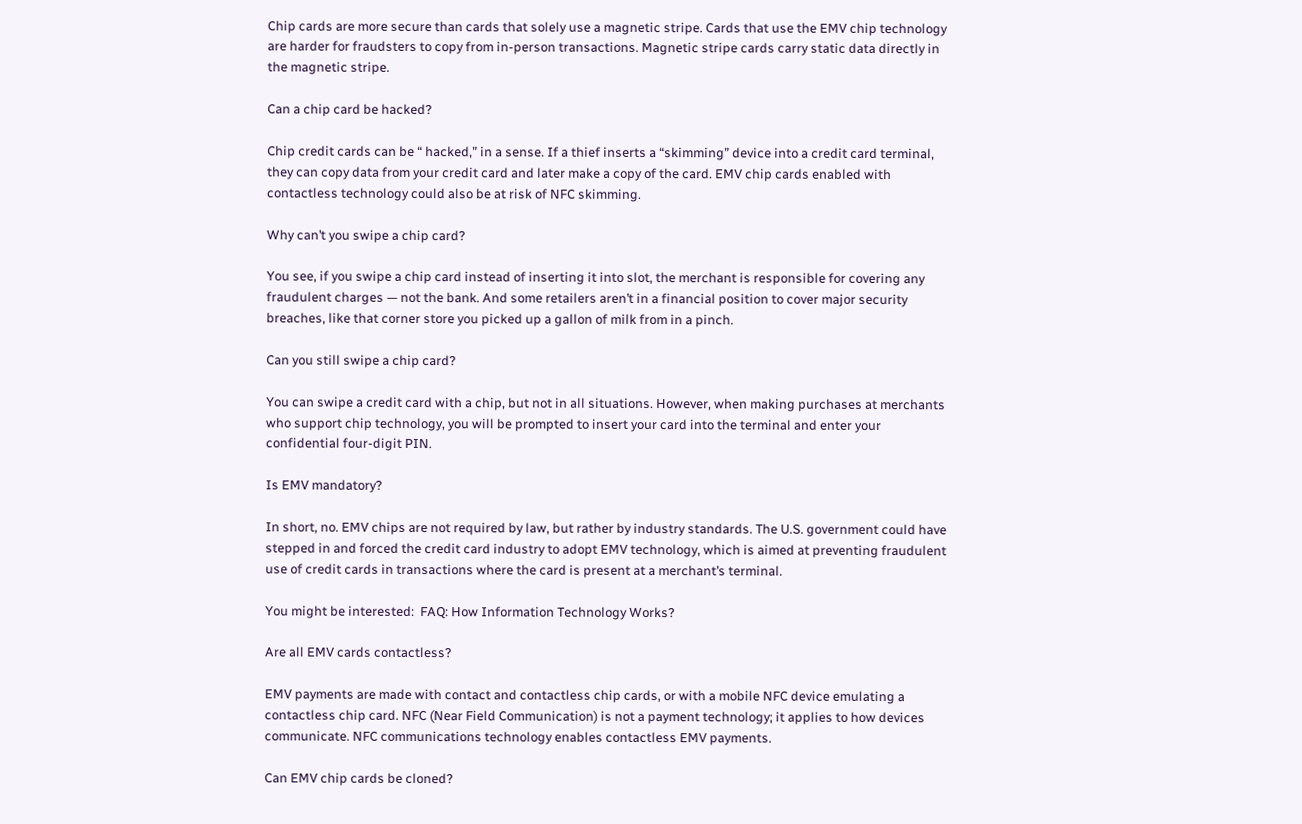Chip cards are more secure than cards that solely use a magnetic stripe. Cards that use the EMV chip technology are harder for fraudsters to copy from in-person transactions. Magnetic stripe cards carry static data directly in the magnetic stripe.

Can a chip card be hacked?

Chip credit cards can be “ hacked,” in a sense. If a thief inserts a “skimming” device into a credit card terminal, they can copy data from your credit card and later make a copy of the card. EMV chip cards enabled with contactless technology could also be at risk of NFC skimming.

Why can’t you swipe a chip card?

You see, if you swipe a chip card instead of inserting it into slot, the merchant is responsible for covering any fraudulent charges — not the bank. And some retailers aren’t in a financial position to cover major security breaches, like that corner store you picked up a gallon of milk from in a pinch.

Can you still swipe a chip card?

You can swipe a credit card with a chip, but not in all situations. However, when making purchases at merchants who support chip technology, you will be prompted to insert your card into the terminal and enter your confidential four-digit PIN.

Is EMV mandatory?

In short, no. EMV chips are not required by law, but rather by industry standards. The U.S. government could have stepped in and forced the credit card industry to adopt EMV technology, which is aimed at preventing fraudulent use of credit cards in transactions where the card is present at a merchant’s terminal.

You might be interested:  FAQ: How Information Technology Works?

Are all EMV cards contactless?

EMV payments are made with contact and contactless chip cards, or with a mobile NFC device emulating a contactless chip card. NFC (Near Field Communication) is not a payment technology; it applies to how devices communicate. NFC communications technology enables contactless EMV payments.

Can EMV chip cards be cloned?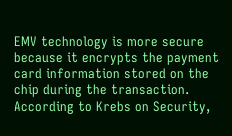EMV technology is more secure because it encrypts the payment card information stored on the chip during the transaction. According to Krebs on Security,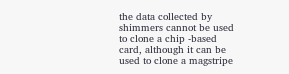the data collected by shimmers cannot be used to clone a chip -based card, although it can be used to clone a magstripe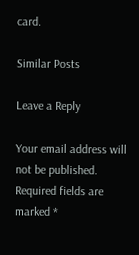card.

Similar Posts

Leave a Reply

Your email address will not be published. Required fields are marked *